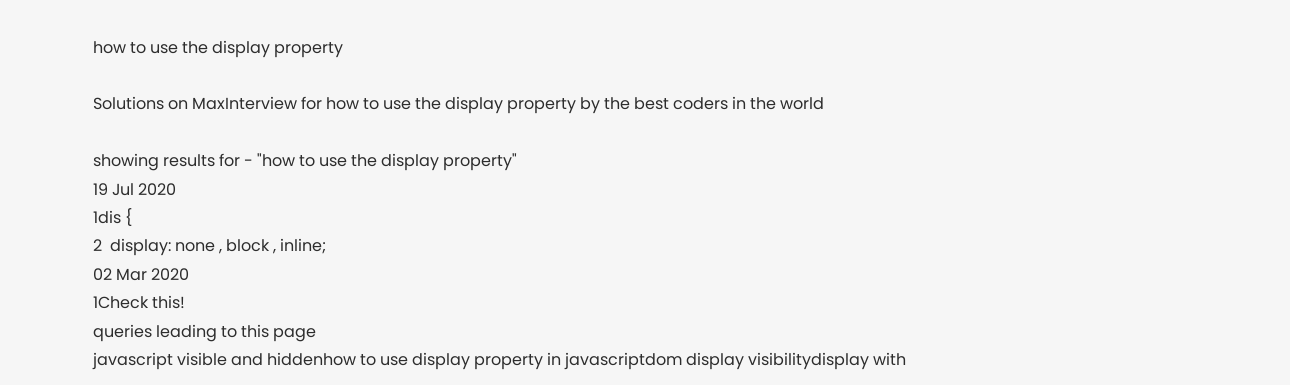how to use the display property

Solutions on MaxInterview for how to use the display property by the best coders in the world

showing results for - "how to use the display property"
19 Jul 2020
1dis {
2  display: none , block , inline;
02 Mar 2020
1Check this!
queries leading to this page
javascript visible and hiddenhow to use display property in javascriptdom display visibilitydisplay with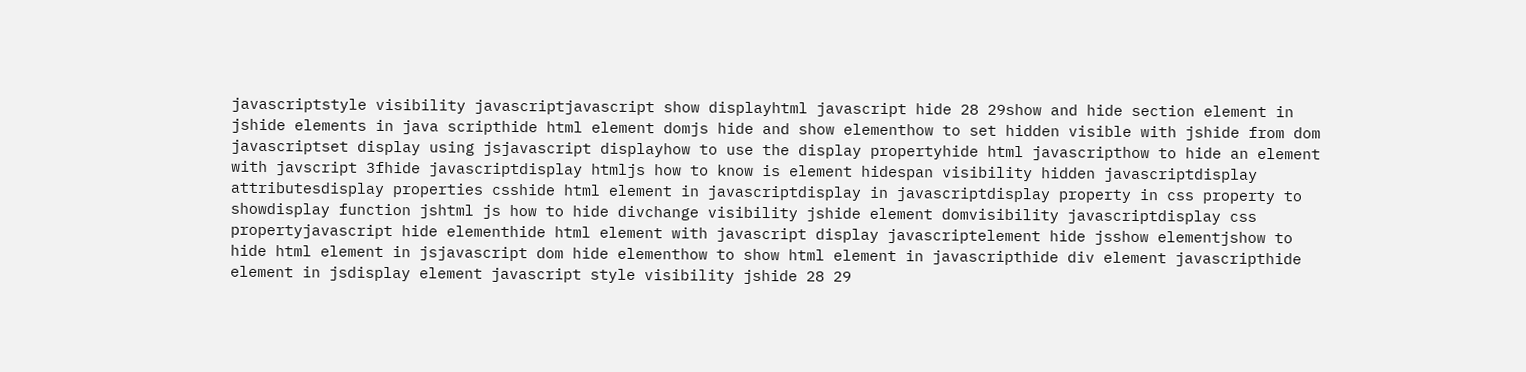javascriptstyle visibility javascriptjavascript show displayhtml javascript hide 28 29show and hide section element in jshide elements in java scripthide html element domjs hide and show elementhow to set hidden visible with jshide from dom javascriptset display using jsjavascript displayhow to use the display propertyhide html javascripthow to hide an element with javscript 3fhide javascriptdisplay htmljs how to know is element hidespan visibility hidden javascriptdisplay attributesdisplay properties csshide html element in javascriptdisplay in javascriptdisplay property in css property to showdisplay function jshtml js how to hide divchange visibility jshide element domvisibility javascriptdisplay css propertyjavascript hide elementhide html element with javascript display javascriptelement hide jsshow elementjshow to hide html element in jsjavascript dom hide elementhow to show html element in javascripthide div element javascripthide element in jsdisplay element javascript style visibility jshide 28 29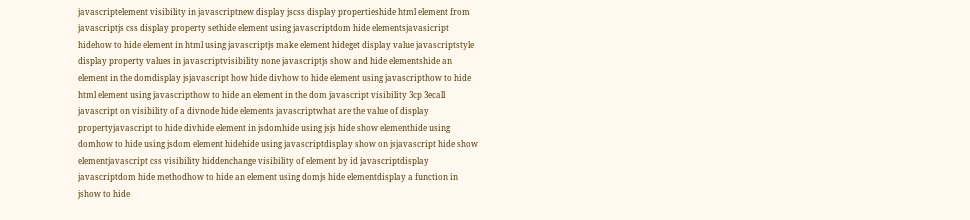javascriptelement visibility in javascriptnew display jscss display propertieshide html element from javascriptjs css display property sethide element using javascriptdom hide elementsjavasicript hidehow to hide element in html using javascriptjs make element hideget display value javascriptstyle display property values in javascriptvisibility none javascriptjs show and hide elementshide an element in the domdisplay jsjavascript how hide divhow to hide element using javascripthow to hide html element using javascripthow to hide an element in the dom javascript visibility 3cp 3ecall javascript on visibility of a divnode hide elements javascriptwhat are the value of display propertyjavascript to hide divhide element in jsdomhide using jsjs hide show elementhide using domhow to hide using jsdom element hidehide using javascriptdisplay show on jsjavascript hide show elementjavascript css visibility hiddenchange visibility of element by id javascriptdisplay javascriptdom hide methodhow to hide an element using domjs hide elementdisplay a function in jshow to hide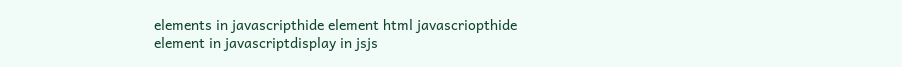elements in javascripthide element html javascriopthide element in javascriptdisplay in jsjs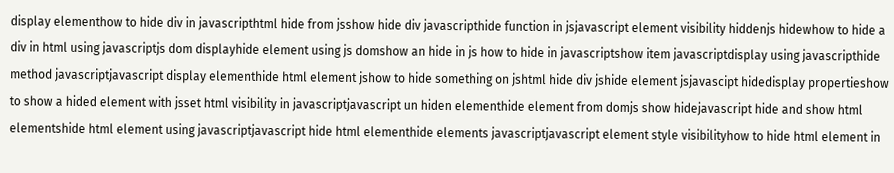display elementhow to hide div in javascripthtml hide from jsshow hide div javascripthide function in jsjavascript element visibility hiddenjs hidewhow to hide a div in html using javascriptjs dom displayhide element using js domshow an hide in js how to hide in javascriptshow item javascriptdisplay using javascripthide method javascriptjavascript display elementhide html element jshow to hide something on jshtml hide div jshide element jsjavascipt hidedisplay propertieshow to show a hided element with jsset html visibility in javascriptjavascript un hiden elementhide element from domjs show hidejavascript hide and show html elementshide html element using javascriptjavascript hide html elementhide elements javascriptjavascript element style visibilityhow to hide html element in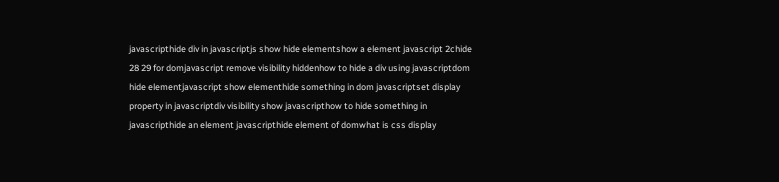javascripthide div in javascriptjs show hide elementshow a element javascript 2chide 28 29 for domjavascript remove visibility hiddenhow to hide a div using javascriptdom hide elementjavascript show elementhide something in dom javascriptset display property in javascriptdiv visibility show javascripthow to hide something in javascripthide an element javascripthide element of domwhat is css display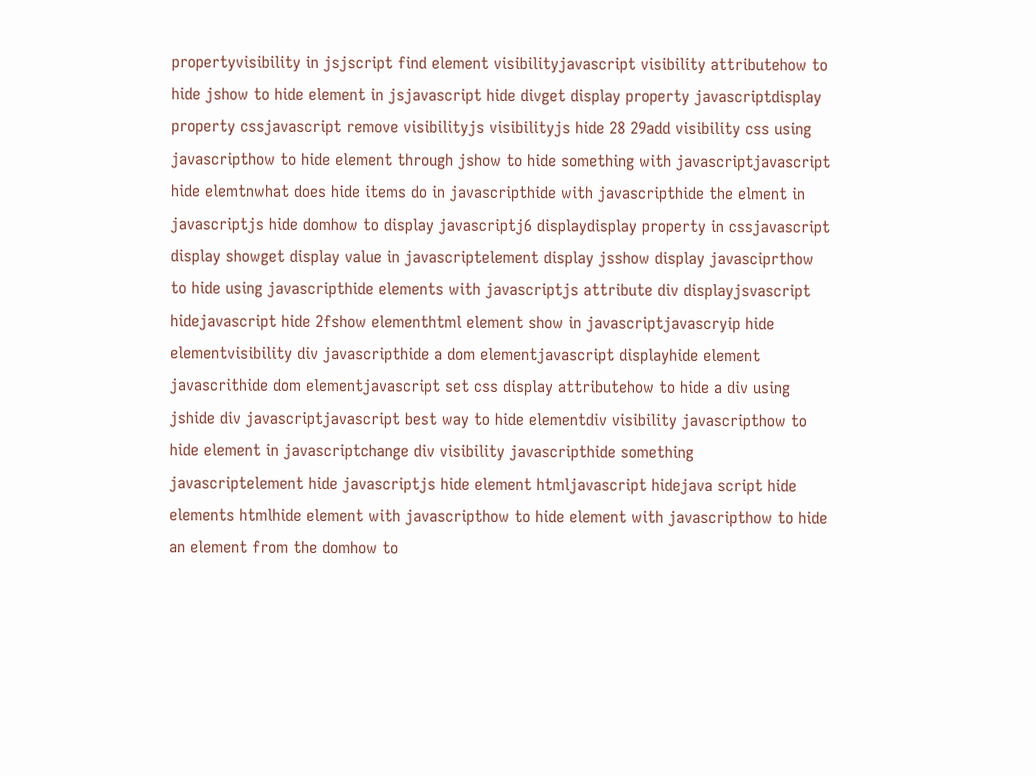propertyvisibility in jsjscript find element visibilityjavascript visibility attributehow to hide jshow to hide element in jsjavascript hide divget display property javascriptdisplay property cssjavascript remove visibilityjs visibilityjs hide 28 29add visibility css using javascripthow to hide element through jshow to hide something with javascriptjavascript hide elemtnwhat does hide items do in javascripthide with javascripthide the elment in javascriptjs hide domhow to display javascriptj6 displaydisplay property in cssjavascript display showget display value in javascriptelement display jsshow display javasciprthow to hide using javascripthide elements with javascriptjs attribute div displayjsvascript hidejavascript hide 2fshow elementhtml element show in javascriptjavascryip hide elementvisibility div javascripthide a dom elementjavascript displayhide element javascrithide dom elementjavascript set css display attributehow to hide a div using jshide div javascriptjavascript best way to hide elementdiv visibility javascripthow to hide element in javascriptchange div visibility javascripthide something javascriptelement hide javascriptjs hide element htmljavascript hidejava script hide elements htmlhide element with javascripthow to hide element with javascripthow to hide an element from the domhow to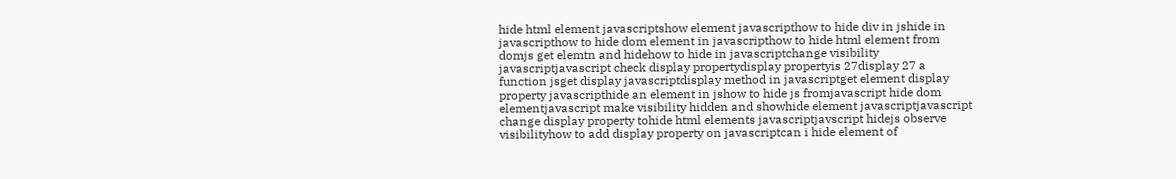hide html element javascriptshow element javascripthow to hide div in jshide in javascripthow to hide dom element in javascripthow to hide html element from domjs get elemtn and hidehow to hide in javascriptchange visibility javascriptjavascript check display propertydisplay propertyis 27display 27 a function jsget display javascriptdisplay method in javascriptget element display property javascripthide an element in jshow to hide js fromjavascript hide dom elementjavascript make visibility hidden and showhide element javascriptjavascript change display property tohide html elements javascriptjavscript hidejs observe visibilityhow to add display property on javascriptcan i hide element of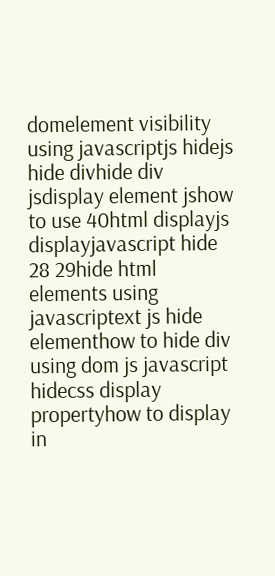domelement visibility using javascriptjs hidejs hide divhide div jsdisplay element jshow to use 40html displayjs displayjavascript hide 28 29hide html elements using javascriptext js hide elementhow to hide div using dom js javascript hidecss display propertyhow to display in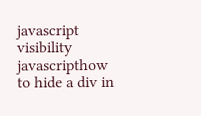javascript visibility javascripthow to hide a div in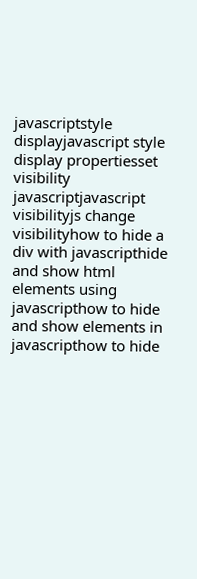javascriptstyle displayjavascript style display propertiesset visibility javascriptjavascript visibilityjs change visibilityhow to hide a div with javascripthide and show html elements using javascripthow to hide and show elements in javascripthow to hide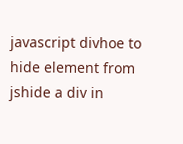javascript divhoe to hide element from jshide a div in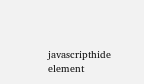javascripthide element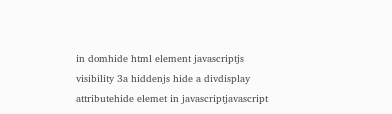in domhide html element javascriptjs visibility 3a hiddenjs hide a divdisplay attributehide elemet in javascriptjavascript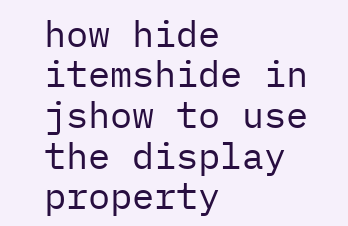how hide itemshide in jshow to use the display property